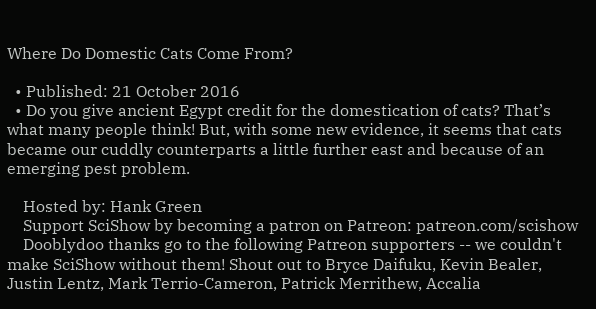Where Do Domestic Cats Come From?

  • Published: 21 October 2016
  • Do you give ancient Egypt credit for the domestication of cats? That’s what many people think! But, with some new evidence, it seems that cats became our cuddly counterparts a little further east and because of an emerging pest problem.

    Hosted by: Hank Green
    Support SciShow by becoming a patron on Patreon: patreon.com/scishow
    Dooblydoo thanks go to the following Patreon supporters -- we couldn't make SciShow without them! Shout out to Bryce Daifuku, Kevin Bealer, Justin Lentz, Mark Terrio-Cameron, Patrick Merrithew, Accalia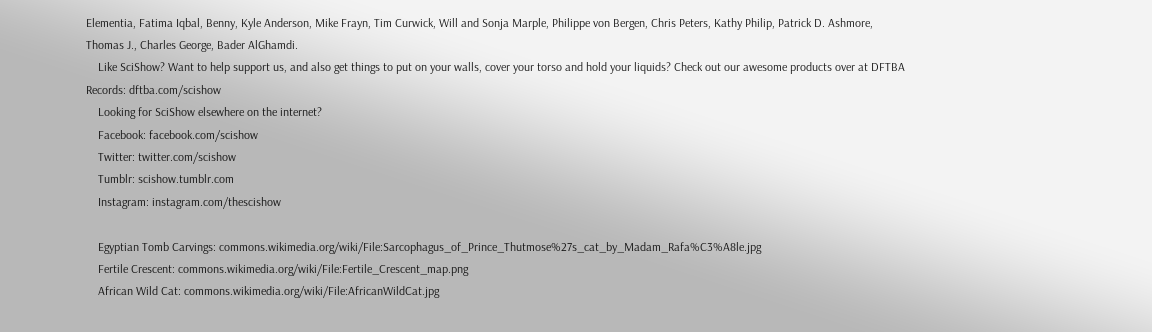Elementia, Fatima Iqbal, Benny, Kyle Anderson, Mike Frayn, Tim Curwick, Will and Sonja Marple, Philippe von Bergen, Chris Peters, Kathy Philip, Patrick D. Ashmore, Thomas J., Charles George, Bader AlGhamdi.
    Like SciShow? Want to help support us, and also get things to put on your walls, cover your torso and hold your liquids? Check out our awesome products over at DFTBA Records: dftba.com/scishow
    Looking for SciShow elsewhere on the internet?
    Facebook: facebook.com/scishow
    Twitter: twitter.com/scishow
    Tumblr: scishow.tumblr.com
    Instagram: instagram.com/thescishow

    Egyptian Tomb Carvings: commons.wikimedia.org/wiki/File:Sarcophagus_of_Prince_Thutmose%27s_cat_by_Madam_Rafa%C3%A8le.jpg
    Fertile Crescent: commons.wikimedia.org/wiki/File:Fertile_Crescent_map.png
    African Wild Cat: commons.wikimedia.org/wiki/File:AfricanWildCat.jpg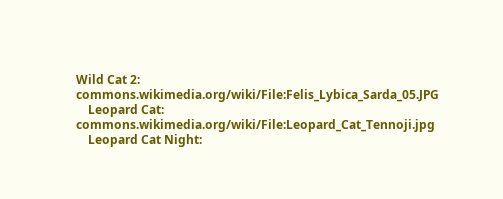Wild Cat 2: commons.wikimedia.org/wiki/File:Felis_Lybica_Sarda_05.JPG
    Leopard Cat: commons.wikimedia.org/wiki/File:Leopard_Cat_Tennoji.jpg
    Leopard Cat Night: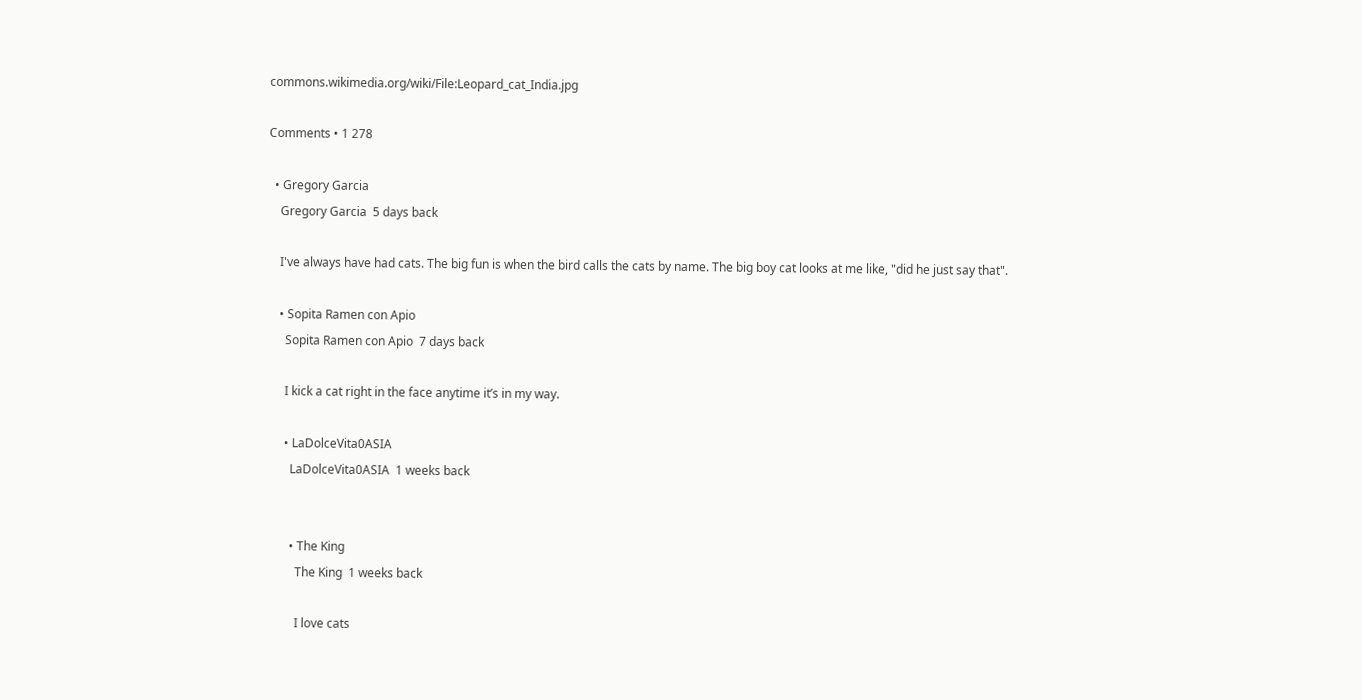commons.wikimedia.org/wiki/File:Leopard_cat_India.jpg

Comments • 1 278

  • Gregory Garcia
    Gregory Garcia  5 days back

    I've always have had cats. The big fun is when the bird calls the cats by name. The big boy cat looks at me like, "did he just say that".

    • Sopita Ramen con Apio
      Sopita Ramen con Apio  7 days back

      I kick a cat right in the face anytime it’s in my way.

      • LaDolceVita0ASIA
        LaDolceVita0ASIA  1 weeks back


        • The King
          The King  1 weeks back

          I love cats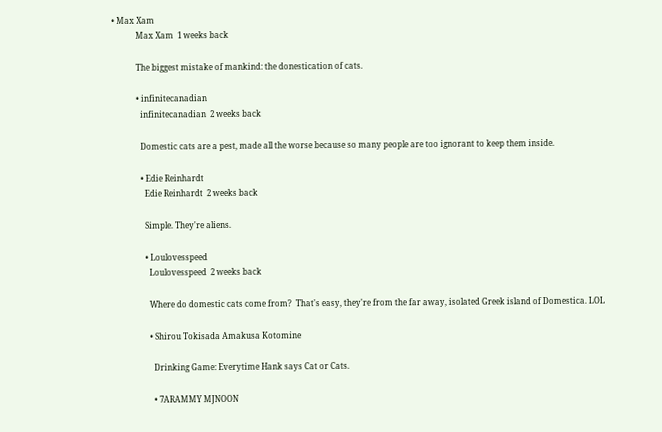• Max Xam
            Max Xam  1 weeks back

            The biggest mistake of mankind: the donestication of cats.

            • infinitecanadian
              infinitecanadian  2 weeks back

              Domestic cats are a pest, made all the worse because so many people are too ignorant to keep them inside.

              • Edie Reinhardt
                Edie Reinhardt  2 weeks back

                Simple. They're aliens.

                • Loulovesspeed
                  Loulovesspeed  2 weeks back

                  Where do domestic cats come from?  That's easy, they're from the far away, isolated Greek island of Domestica. LOL

                  • Shirou Tokisada Amakusa Kotomine

                    Drinking Game: Everytime Hank says Cat or Cats.

                    • 7ARAMMY MJNOON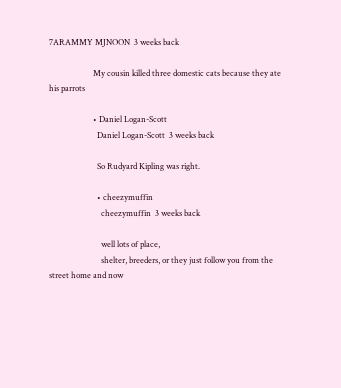7ARAMMY MJNOON  3 weeks back

                      My cousin killed three domestic cats because they ate his parrots

                      • Daniel Logan-Scott
                        Daniel Logan-Scott  3 weeks back

                        So Rudyard Kipling was right.

                        • cheezymuffin
                          cheezymuffin  3 weeks back

                          well lots of place,
                          shelter, breeders, or they just follow you from the street home and now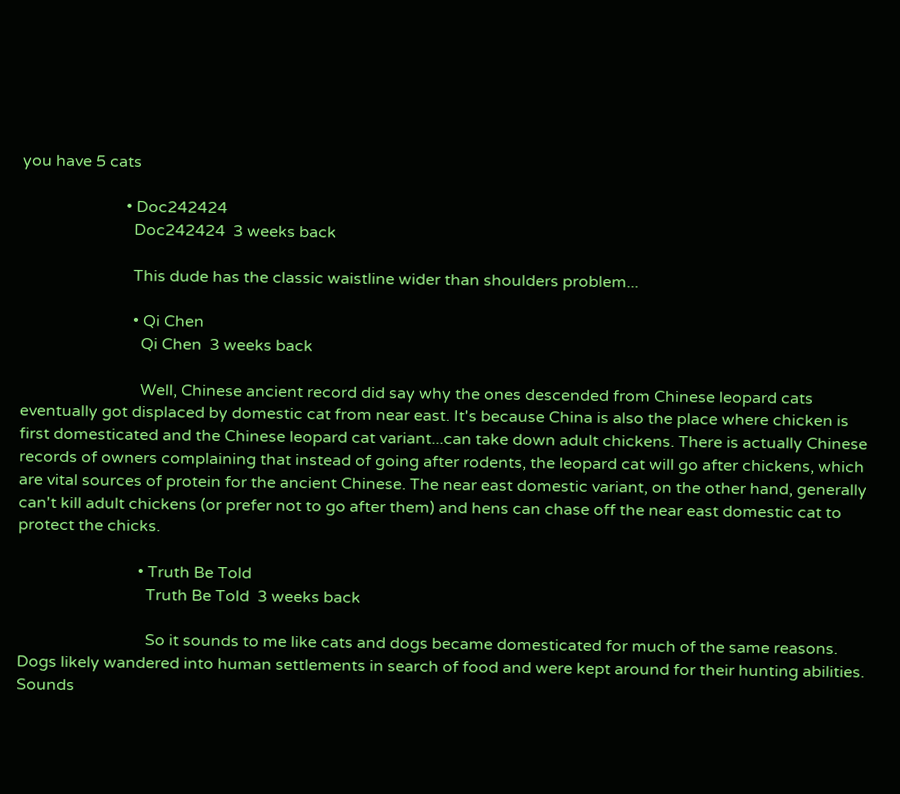you have 5 cats

                          • Doc242424
                            Doc242424  3 weeks back

                            This dude has the classic waistline wider than shoulders problem...

                            • Qi Chen
                              Qi Chen  3 weeks back

                              Well, Chinese ancient record did say why the ones descended from Chinese leopard cats eventually got displaced by domestic cat from near east. It's because China is also the place where chicken is first domesticated and the Chinese leopard cat variant...can take down adult chickens. There is actually Chinese records of owners complaining that instead of going after rodents, the leopard cat will go after chickens, which are vital sources of protein for the ancient Chinese. The near east domestic variant, on the other hand, generally can't kill adult chickens (or prefer not to go after them) and hens can chase off the near east domestic cat to protect the chicks.

                              • Truth Be Told
                                Truth Be Told  3 weeks back

                                So it sounds to me like cats and dogs became domesticated for much of the same reasons. Dogs likely wandered into human settlements in search of food and were kept around for their hunting abilities. Sounds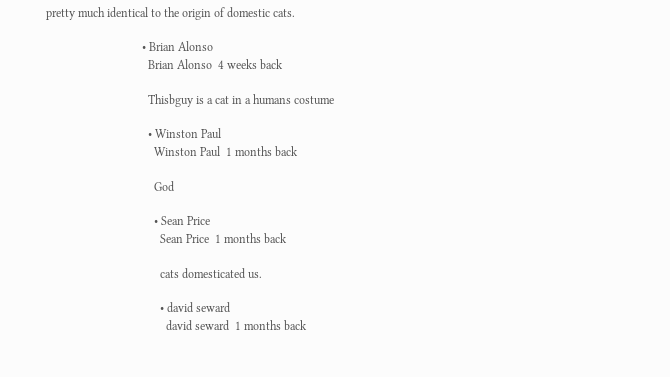pretty much identical to the origin of domestic cats.

                                • Brian Alonso
                                  Brian Alonso  4 weeks back

                                  Thisbguy is a cat in a humans costume

                                  • Winston Paul
                                    Winston Paul  1 months back

                                    God

                                    • Sean Price
                                      Sean Price  1 months back

                                      cats domesticated us.

                                      • david seward
                                        david seward  1 months back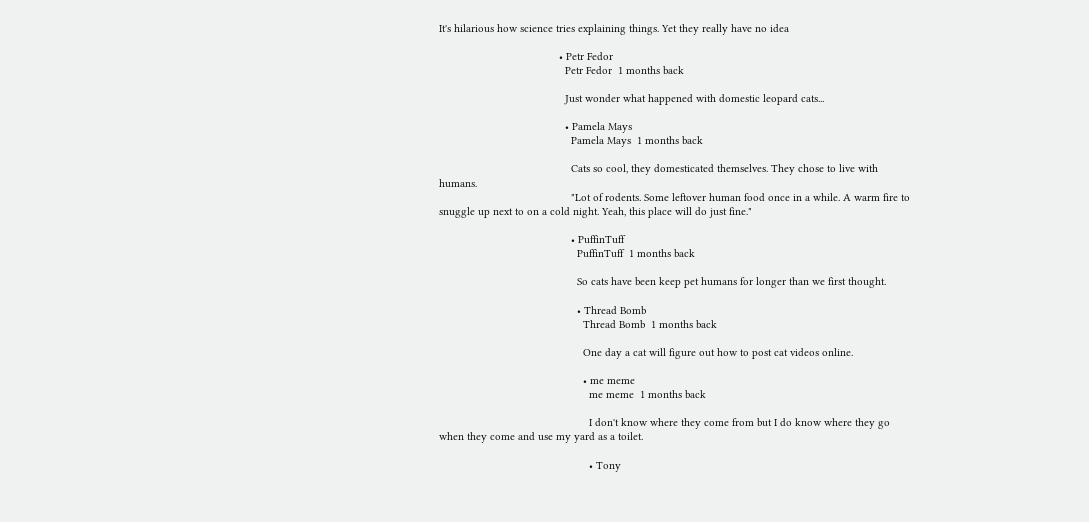It's hilarious how science tries explaining things. Yet they really have no idea

                                        • Petr Fedor
                                          Petr Fedor  1 months back

                                          Just wonder what happened with domestic leopard cats...

                                          • Pamela Mays
                                            Pamela Mays  1 months back

                                            Cats so cool, they domesticated themselves. They chose to live with humans.
                                            "Lot of rodents. Some leftover human food once in a while. A warm fire to snuggle up next to on a cold night. Yeah, this place will do just fine."

                                            • PuffinTuff
                                              PuffinTuff  1 months back

                                              So cats have been keep pet humans for longer than we first thought.

                                              • Thread Bomb
                                                Thread Bomb  1 months back

                                                One day a cat will figure out how to post cat videos online.

                                                • me meme
                                                  me meme  1 months back

                                                  I don't know where they come from but I do know where they go when they come and use my yard as a toilet.

                                                  • Tony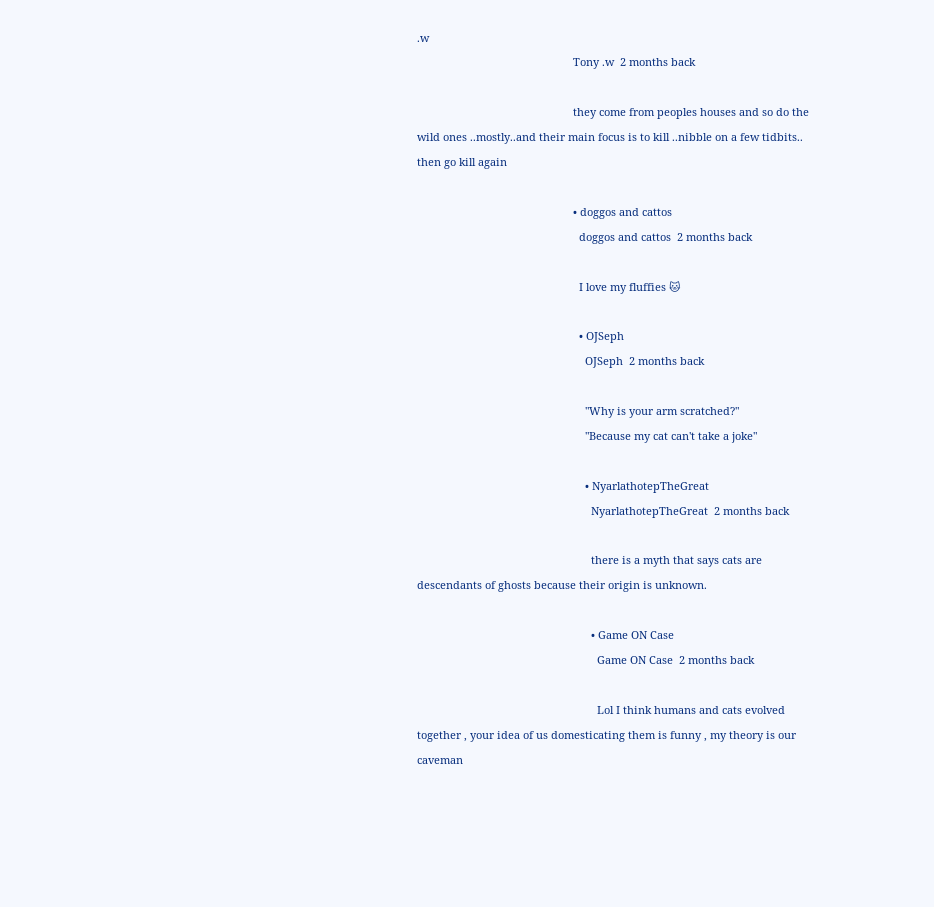.w
                                                    Tony .w  2 months back

                                                    they come from peoples houses and so do the wild ones ..mostly..and their main focus is to kill ..nibble on a few tidbits.. then go kill again

                                                    • doggos and cattos
                                                      doggos and cattos  2 months back

                                                      I love my fluffies 🐱

                                                      • OJSeph
                                                        OJSeph  2 months back

                                                        "Why is your arm scratched?"
                                                        "Because my cat can't take a joke"

                                                        • NyarlathotepTheGreat
                                                          NyarlathotepTheGreat  2 months back

                                                          there is a myth that says cats are descendants of ghosts because their origin is unknown.

                                                          • Game ON Case
                                                            Game ON Case  2 months back

                                                            Lol I think humans and cats evolved together , your idea of us domesticating them is funny , my theory is our caveman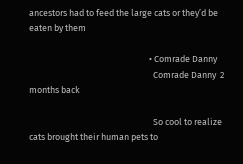ancestors had to feed the large cats or they’d be eaten by them

                                                            • Comrade Danny
                                                              Comrade Danny  2 months back

                                                              So cool to realize cats brought their human pets to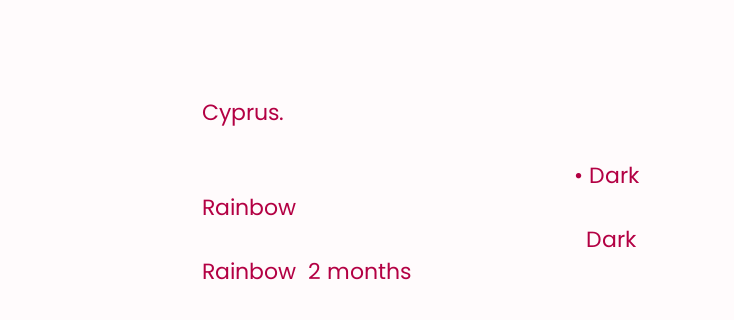Cyprus.

                                                              • Dark Rainbow
                                                                Dark Rainbow  2 months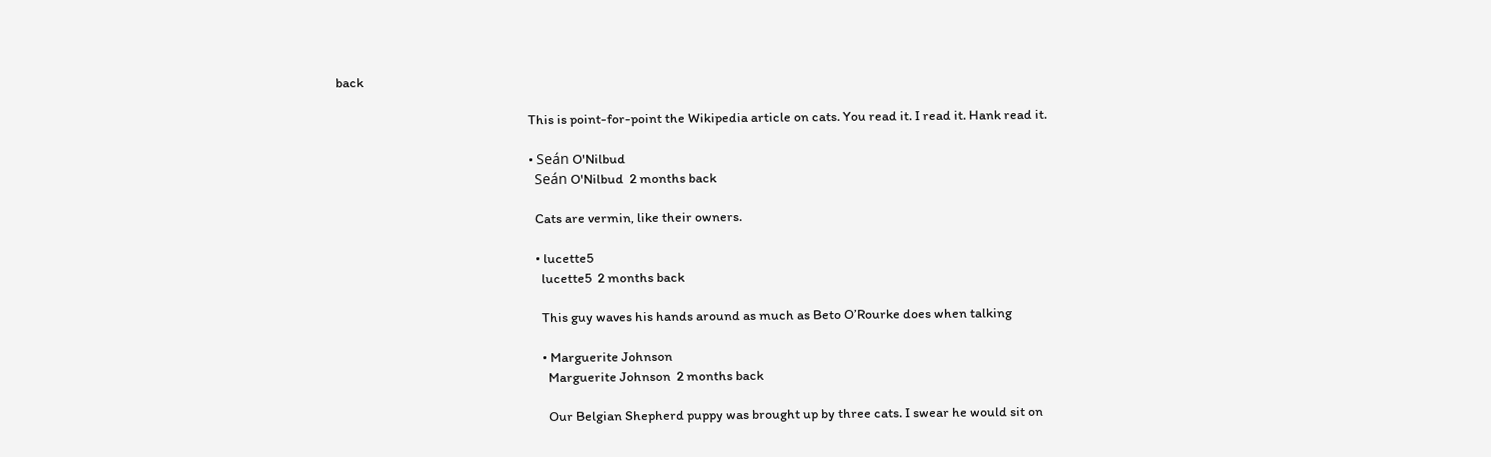back

                                                                This is point-for-point the Wikipedia article on cats. You read it. I read it. Hank read it.

                                                                • Seán O'Nilbud
                                                                  Seán O'Nilbud  2 months back

                                                                  Cats are vermin, like their owners.

                                                                  • lucette5
                                                                    lucette5  2 months back

                                                                    This guy waves his hands around as much as Beto O’Rourke does when talking

                                                                    • Marguerite Johnson
                                                                      Marguerite Johnson  2 months back

                                                                      Our Belgian Shepherd puppy was brought up by three cats. I swear he would sit on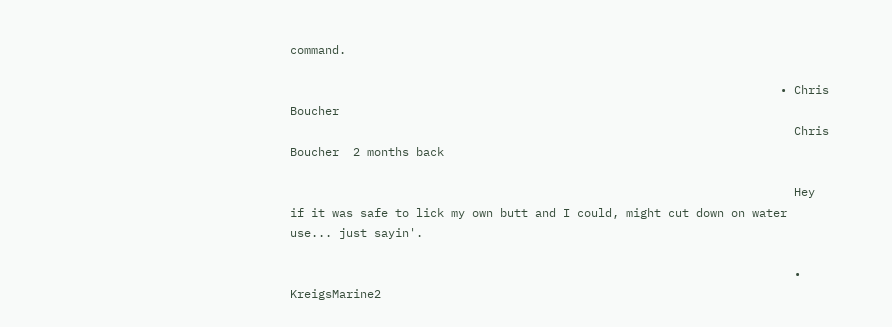command.

                                                                      • Chris Boucher
                                                                        Chris Boucher  2 months back

                                                                        Hey if it was safe to lick my own butt and I could, might cut down on water use... just sayin'.

                                                                        • KreigsMarine2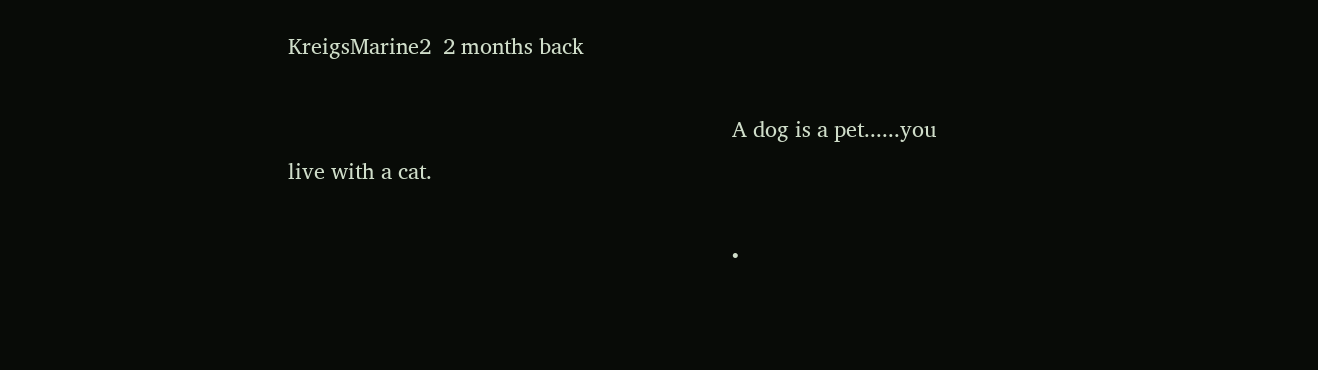KreigsMarine2  2 months back

                                                                          A dog is a pet......you live with a cat.

                                                                          •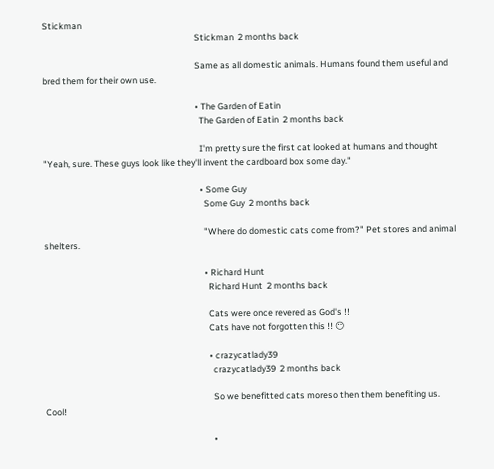Stickman
                                                                            Stickman  2 months back

                                                                            Same as all domestic animals. Humans found them useful and bred them for their own use.

                                                                            • The Garden of Eatin
                                                                              The Garden of Eatin  2 months back

                                                                              I'm pretty sure the first cat looked at humans and thought "Yeah, sure. These guys look like they'll invent the cardboard box some day."

                                                                              • Some Guy
                                                                                Some Guy  2 months back

                                                                                "Where do domestic cats come from?" Pet stores and animal shelters.

                                                                                • Richard Hunt
                                                                                  Richard Hunt  2 months back

                                                                                  Cats were once revered as God's !!
                                                                                  Cats have not forgotten this !! 😶

                                                                                  • crazycatlady39
                                                                                    crazycatlady39  2 months back

                                                                                    So we benefitted cats moreso then them benefiting us. Cool!

                                                                                    •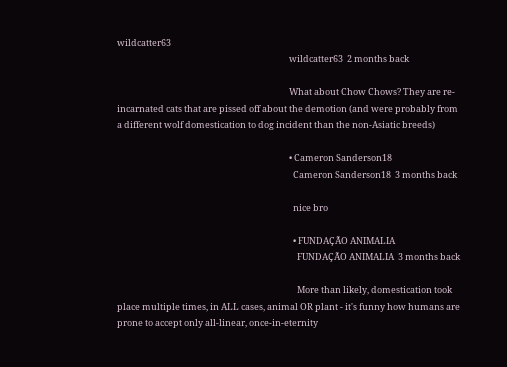wildcatter63
                                                                                      wildcatter63  2 months back

                                                                                      What about Chow Chows? They are re-incarnated cats that are pissed off about the demotion (and were probably from a different wolf domestication to dog incident than the non-Asiatic breeds)

                                                                                      • Cameron Sanderson18
                                                                                        Cameron Sanderson18  3 months back

                                                                                        nice bro

                                                                                        • FUNDAÇÃO ANIMALIA
                                                                                          FUNDAÇÃO ANIMALIA  3 months back

                                                                                          More than likely, domestication took place multiple times, in ALL cases, animal OR plant - it's funny how humans are prone to accept only all-linear, once-in-eternity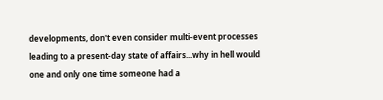developments, don't even consider multi-event processes leading to a present-day state of affairs...why in hell would one and only one time someone had a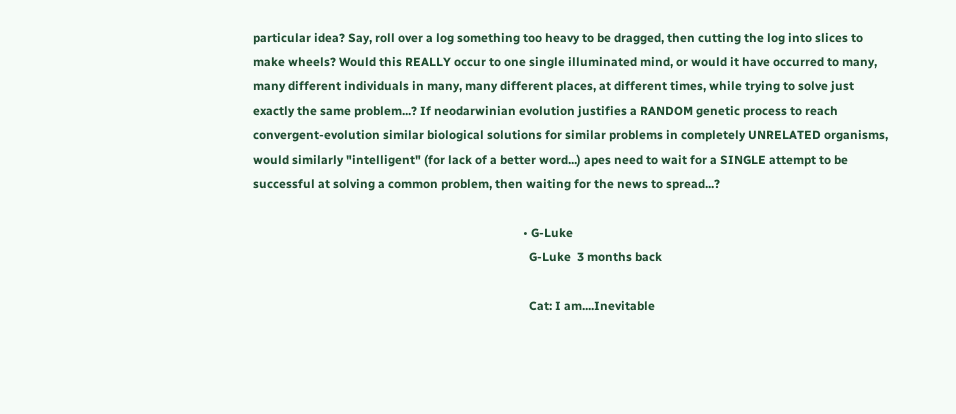particular idea? Say, roll over a log something too heavy to be dragged, then cutting the log into slices to make wheels? Would this REALLY occur to one single illuminated mind, or would it have occurred to many, many different individuals in many, many different places, at different times, while trying to solve just exactly the same problem...? If neodarwinian evolution justifies a RANDOM genetic process to reach convergent-evolution similar biological solutions for similar problems in completely UNRELATED organisms, would similarly "intelligent" (for lack of a better word...) apes need to wait for a SINGLE attempt to be successful at solving a common problem, then waiting for the news to spread...?

                                                                                          • G-Luke
                                                                                            G-Luke  3 months back

                                                                                            Cat: I am....Inevitable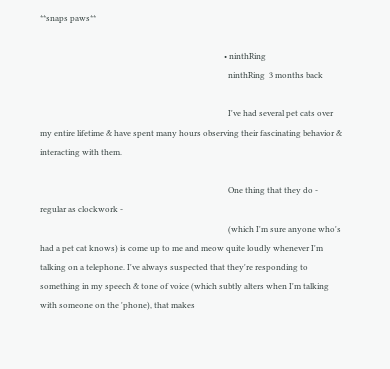**snaps paws**

                                                                                            • ninthRing
                                                                                              ninthRing  3 months back

                                                                                              I've had several pet cats over my entire lifetime & have spent many hours observing their fascinating behavior & interacting with them.

                                                                                              One thing that they do - regular as clockwork -
                                                                                              (which I'm sure anyone who's had a pet cat knows) is come up to me and meow quite loudly whenever I'm talking on a telephone. I've always suspected that they're responding to something in my speech & tone of voice (which subtly alters when I'm talking with someone on the 'phone), that makes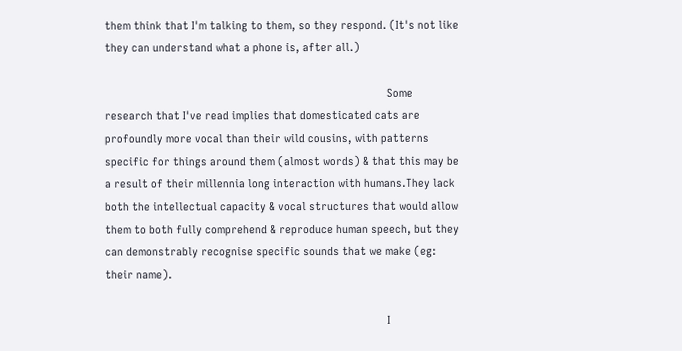them think that I'm talking to them, so they respond. (It's not like they can understand what a phone is, after all.)

                                                                                              Some research that I've read implies that domesticated cats are profoundly more vocal than their wild cousins, with patterns specific for things around them (almost words) & that this may be a result of their millennia long interaction with humans.They lack both the intellectual capacity & vocal structures that would allow them to both fully comprehend & reproduce human speech, but they can demonstrably recognise specific sounds that we make (eg: their name).

                                                                                              I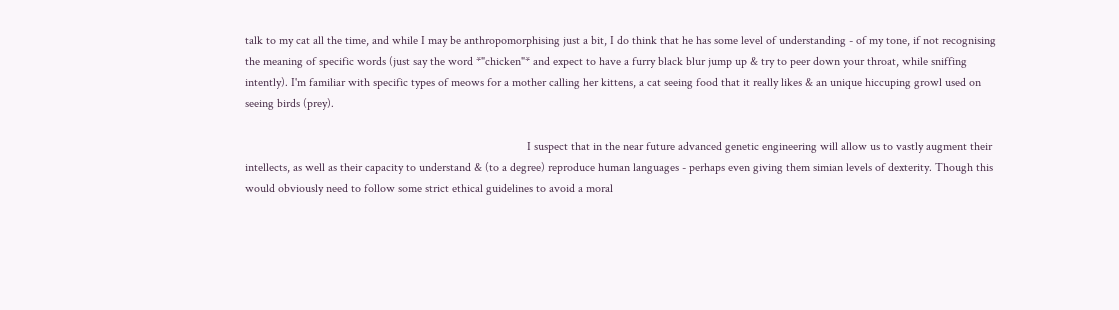talk to my cat all the time, and while I may be anthropomorphising just a bit, I do think that he has some level of understanding - of my tone, if not recognising the meaning of specific words (just say the word *"chicken"* and expect to have a furry black blur jump up & try to peer down your throat, while sniffing intently). I'm familiar with specific types of meows for a mother calling her kittens, a cat seeing food that it really likes & an unique hiccuping growl used on seeing birds (prey).

                                                                                              I suspect that in the near future advanced genetic engineering will allow us to vastly augment their intellects, as well as their capacity to understand & (to a degree) reproduce human languages - perhaps even giving them simian levels of dexterity. Though this would obviously need to follow some strict ethical guidelines to avoid a moral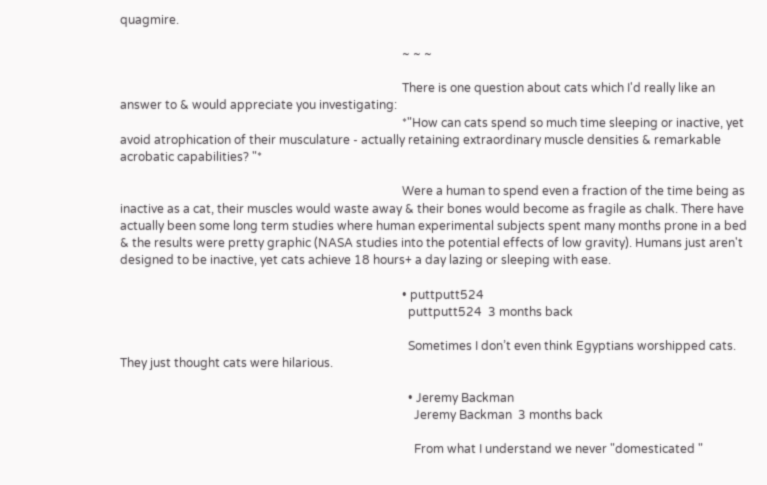quagmire.

                                                                                              ~ ~ ~

                                                                                              There is one question about cats which I'd really like an answer to & would appreciate you investigating:
                                                                                              *"How can cats spend so much time sleeping or inactive, yet avoid atrophication of their musculature - actually retaining extraordinary muscle densities & remarkable acrobatic capabilities? "*

                                                                                              Were a human to spend even a fraction of the time being as inactive as a cat, their muscles would waste away & their bones would become as fragile as chalk. There have actually been some long term studies where human experimental subjects spent many months prone in a bed & the results were pretty graphic (NASA studies into the potential effects of low gravity). Humans just aren't designed to be inactive, yet cats achieve 18 hours+ a day lazing or sleeping with ease.

                                                                                              • puttputt524
                                                                                                puttputt524  3 months back

                                                                                                Sometimes I don’t even think Egyptians worshipped cats. They just thought cats were hilarious.

                                                                                                • Jeremy Backman
                                                                                                  Jeremy Backman  3 months back

                                                                                                  From what I understand we never "domesticated "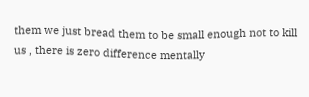them we just bread them to be small enough not to kill us , there is zero difference mentally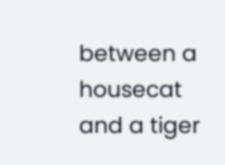between a housecat and a tiger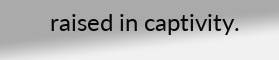raised in captivity.